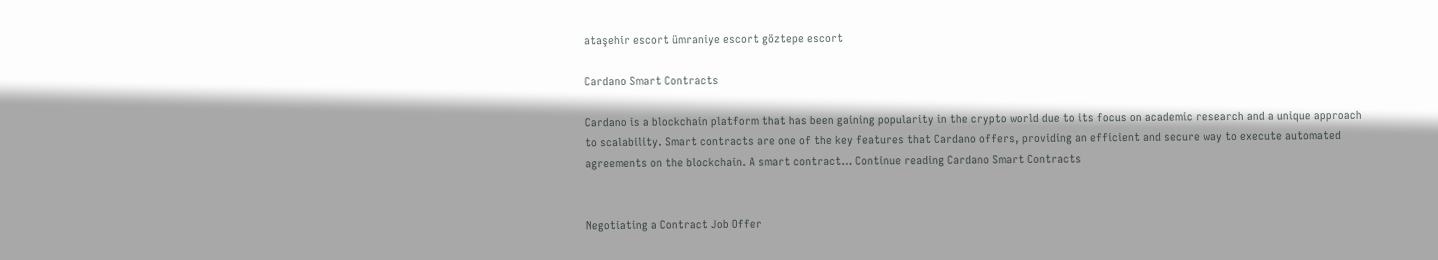ataşehir escort ümraniye escort göztepe escort

Cardano Smart Contracts

Cardano is a blockchain platform that has been gaining popularity in the crypto world due to its focus on academic research and a unique approach to scalability. Smart contracts are one of the key features that Cardano offers, providing an efficient and secure way to execute automated agreements on the blockchain. A smart contract… Continue reading Cardano Smart Contracts


Negotiating a Contract Job Offer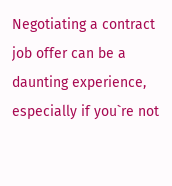Negotiating a contract job offer can be a daunting experience, especially if you`re not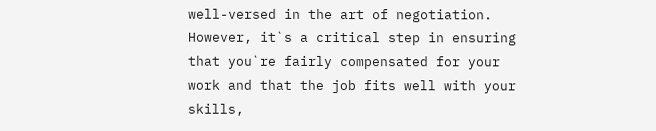well-versed in the art of negotiation. However, it`s a critical step in ensuring that you`re fairly compensated for your work and that the job fits well with your skills,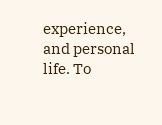experience, and personal life. To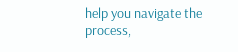help you navigate the process,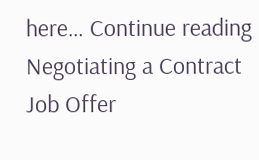here… Continue reading Negotiating a Contract Job Offer